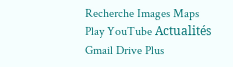Recherche Images Maps Play YouTube Actualités Gmail Drive Plus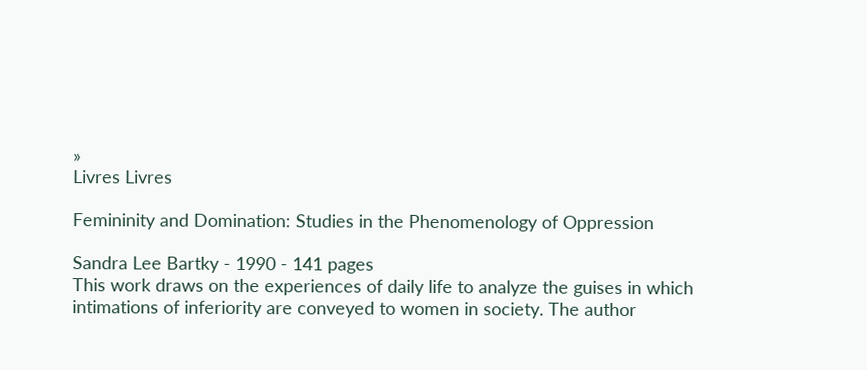»
Livres Livres

Femininity and Domination: Studies in the Phenomenology of Oppression

Sandra Lee Bartky - 1990 - 141 pages
This work draws on the experiences of daily life to analyze the guises in which intimations of inferiority are conveyed to women in society. The author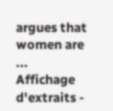argues that women are ...
Affichage d'extraits -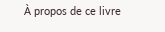À propos de ce livre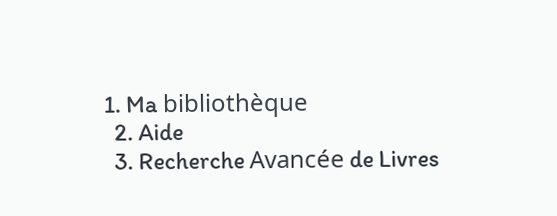1. Ma bibliothèque
  2. Aide
  3. Recherche Avancée de Livres